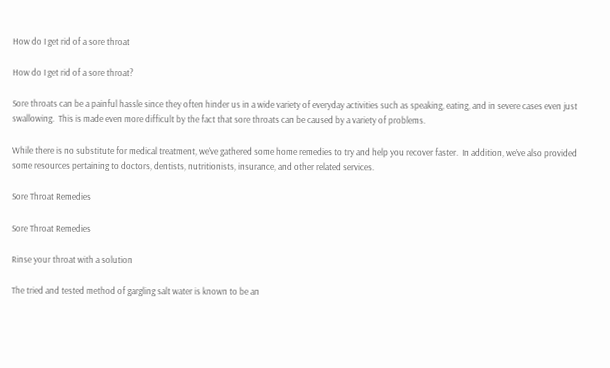How do I get rid of a sore throat

How do I get rid of a sore throat?

Sore throats can be a painful hassle since they often hinder us in a wide variety of everyday activities such as speaking, eating, and in severe cases even just swallowing.  This is made even more difficult by the fact that sore throats can be caused by a variety of problems.

While there is no substitute for medical treatment, we’ve gathered some home remedies to try and help you recover faster.  In addition, we’ve also provided some resources pertaining to doctors, dentists, nutritionists, insurance, and other related services.

Sore Throat Remedies

Sore Throat Remedies

Rinse your throat with a solution

The tried and tested method of gargling salt water is known to be an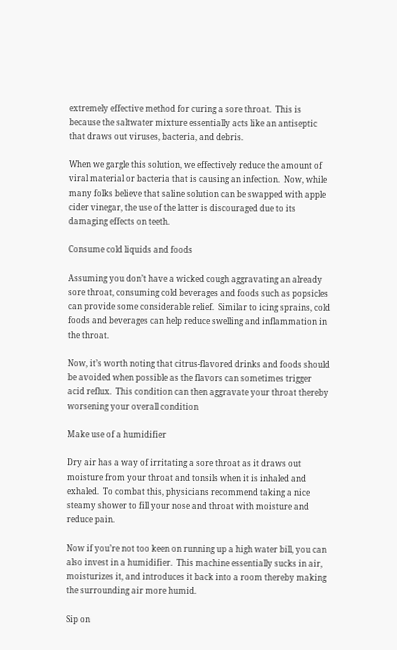extremely effective method for curing a sore throat.  This is because the saltwater mixture essentially acts like an antiseptic that draws out viruses, bacteria, and debris.

When we gargle this solution, we effectively reduce the amount of viral material or bacteria that is causing an infection.  Now, while many folks believe that saline solution can be swapped with apple cider vinegar, the use of the latter is discouraged due to its damaging effects on teeth.

Consume cold liquids and foods

Assuming you don’t have a wicked cough aggravating an already sore throat, consuming cold beverages and foods such as popsicles can provide some considerable relief.  Similar to icing sprains, cold foods and beverages can help reduce swelling and inflammation in the throat.

Now, it’s worth noting that citrus-flavored drinks and foods should be avoided when possible as the flavors can sometimes trigger acid reflux.  This condition can then aggravate your throat thereby worsening your overall condition

Make use of a humidifier

Dry air has a way of irritating a sore throat as it draws out moisture from your throat and tonsils when it is inhaled and exhaled.  To combat this, physicians recommend taking a nice steamy shower to fill your nose and throat with moisture and reduce pain.

Now if you’re not too keen on running up a high water bill, you can also invest in a humidifier.  This machine essentially sucks in air, moisturizes it, and introduces it back into a room thereby making the surrounding air more humid.

Sip on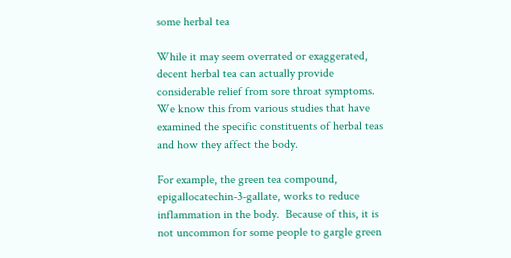some herbal tea

While it may seem overrated or exaggerated, decent herbal tea can actually provide considerable relief from sore throat symptoms.  We know this from various studies that have examined the specific constituents of herbal teas and how they affect the body.

For example, the green tea compound, epigallocatechin-3-gallate, works to reduce inflammation in the body.  Because of this, it is not uncommon for some people to gargle green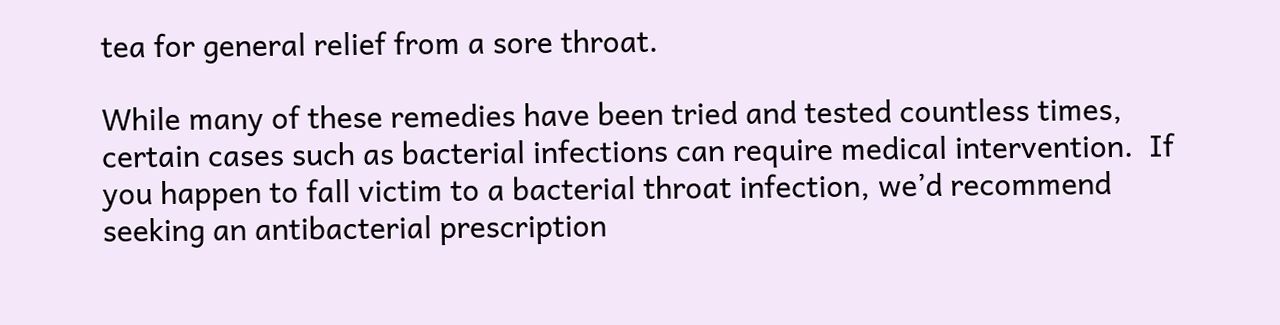tea for general relief from a sore throat.

While many of these remedies have been tried and tested countless times, certain cases such as bacterial infections can require medical intervention.  If you happen to fall victim to a bacterial throat infection, we’d recommend seeking an antibacterial prescription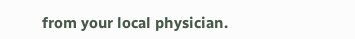from your local physician.